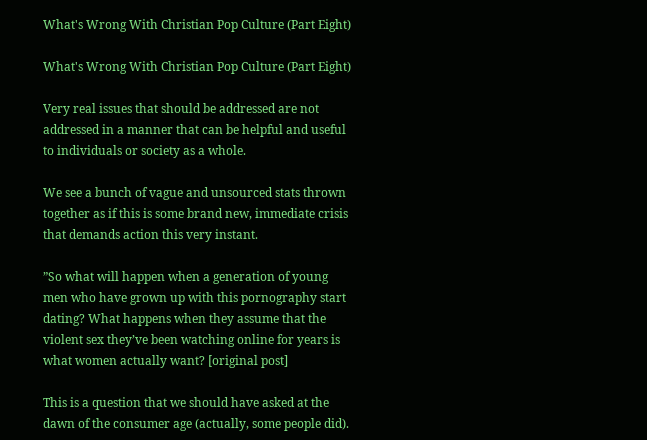What's Wrong With Christian Pop Culture (Part Eight)

What's Wrong With Christian Pop Culture (Part Eight)

Very real issues that should be addressed are not addressed in a manner that can be helpful and useful to individuals or society as a whole.

We see a bunch of vague and unsourced stats thrown together as if this is some brand new, immediate crisis that demands action this very instant.

”So what will happen when a generation of young men who have grown up with this pornography start dating? What happens when they assume that the violent sex they’ve been watching online for years is what women actually want? [original post]

This is a question that we should have asked at the dawn of the consumer age (actually, some people did).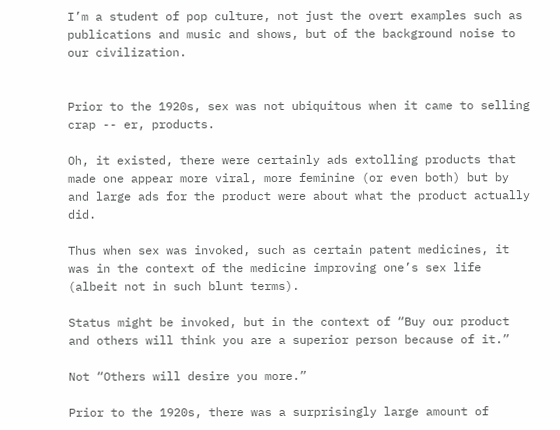I’m a student of pop culture, not just the overt examples such as publications and music and shows, but of the background noise to our civilization.


Prior to the 1920s, sex was not ubiquitous when it came to selling crap -- er, products.

Oh, it existed, there were certainly ads extolling products that made one appear more viral, more feminine (or even both) but by and large ads for the product were about what the product actually did.

Thus when sex was invoked, such as certain patent medicines, it was in the context of the medicine improving one’s sex life (albeit not in such blunt terms).

Status might be invoked, but in the context of “Buy our product and others will think you are a superior person because of it.”

Not “Others will desire you more.”

Prior to the 1920s, there was a surprisingly large amount of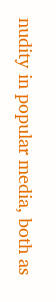nudity in popular media, both as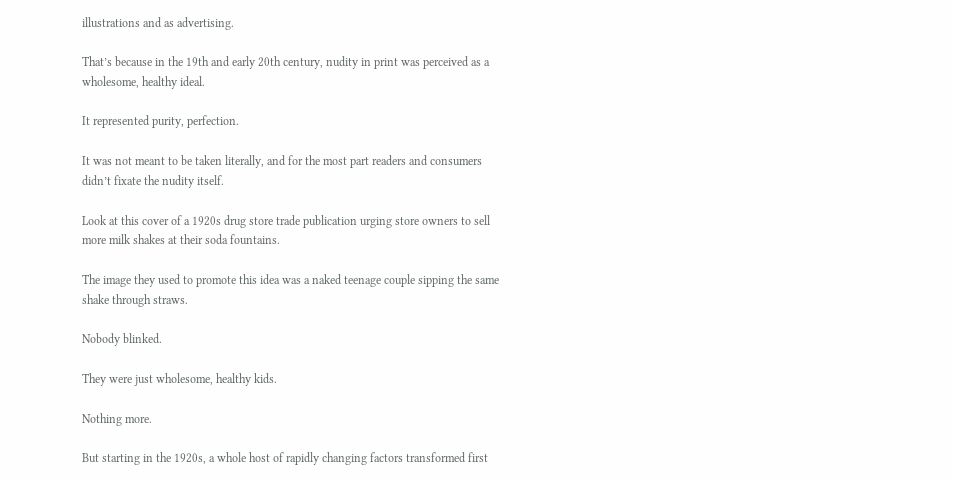illustrations and as advertising.

That’s because in the 19th and early 20th century, nudity in print was perceived as a wholesome, healthy ideal.

It represented purity, perfection.

It was not meant to be taken literally, and for the most part readers and consumers didn’t fixate the nudity itself.

Look at this cover of a 1920s drug store trade publication urging store owners to sell more milk shakes at their soda fountains.

The image they used to promote this idea was a naked teenage couple sipping the same shake through straws.

Nobody blinked.

They were just wholesome, healthy kids.

Nothing more.

But starting in the 1920s, a whole host of rapidly changing factors transformed first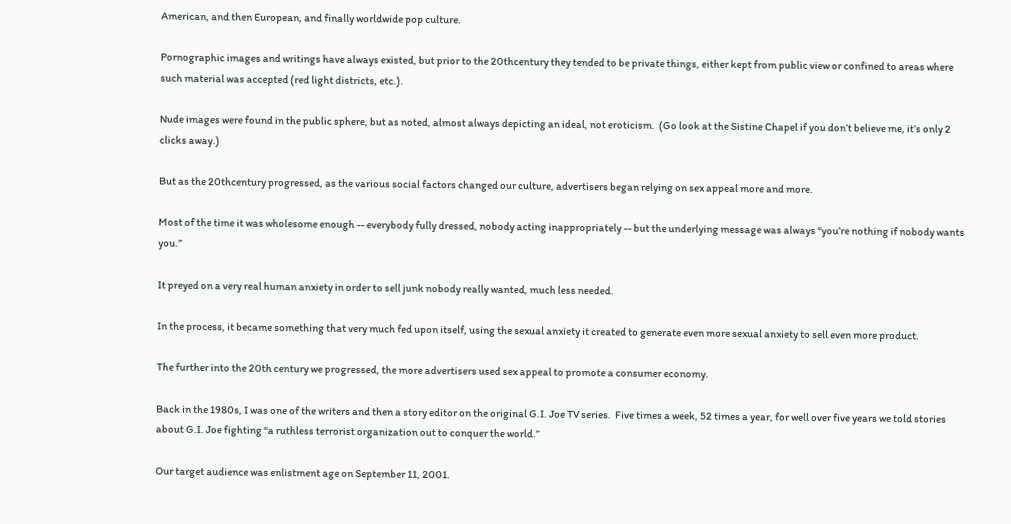American, and then European, and finally worldwide pop culture.

Pornographic images and writings have always existed, but prior to the 20thcentury they tended to be private things, either kept from public view or confined to areas where such material was accepted (red light districts, etc.).

Nude images were found in the public sphere, but as noted, almost always depicting an ideal, not eroticism.  (Go look at the Sistine Chapel if you don’t believe me, it’s only 2 clicks away.)

But as the 20thcentury progressed, as the various social factors changed our culture, advertisers began relying on sex appeal more and more.

Most of the time it was wholesome enough -- everybody fully dressed, nobody acting inappropriately -- but the underlying message was always “you’re nothing if nobody wants you.”

It preyed on a very real human anxiety in order to sell junk nobody really wanted, much less needed.

In the process, it became something that very much fed upon itself, using the sexual anxiety it created to generate even more sexual anxiety to sell even more product.

The further into the 20th century we progressed, the more advertisers used sex appeal to promote a consumer economy.

Back in the 1980s, I was one of the writers and then a story editor on the original G.I. Joe TV series.  Five times a week, 52 times a year, for well over five years we told stories about G.I. Joe fighting “a ruthless terrorist organization out to conquer the world.”

Our target audience was enlistment age on September 11, 2001.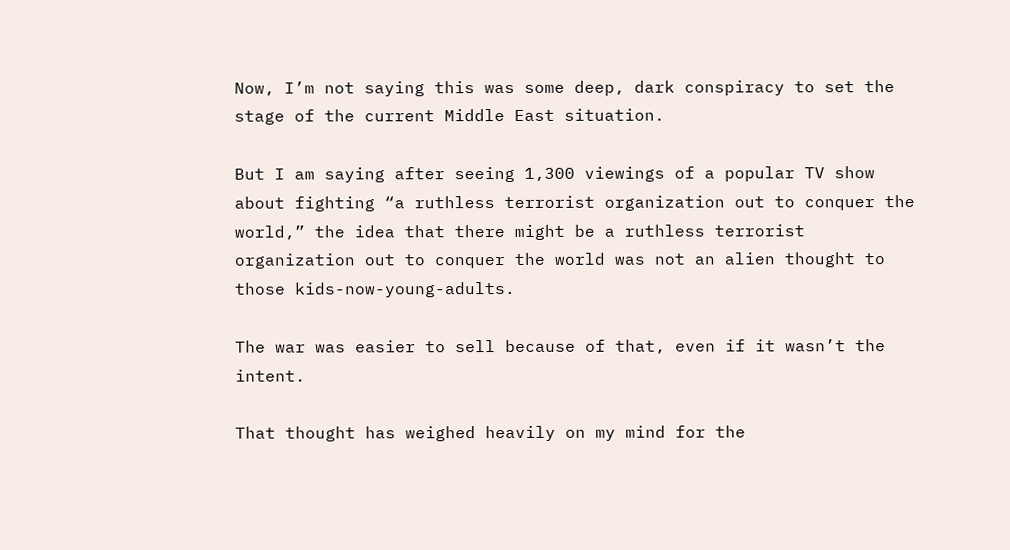Now, I’m not saying this was some deep, dark conspiracy to set the stage of the current Middle East situation.

But I am saying after seeing 1,300 viewings of a popular TV show about fighting “a ruthless terrorist organization out to conquer the world,” the idea that there might be a ruthless terrorist organization out to conquer the world was not an alien thought to those kids-now-young-adults.

The war was easier to sell because of that, even if it wasn’t the intent.

That thought has weighed heavily on my mind for the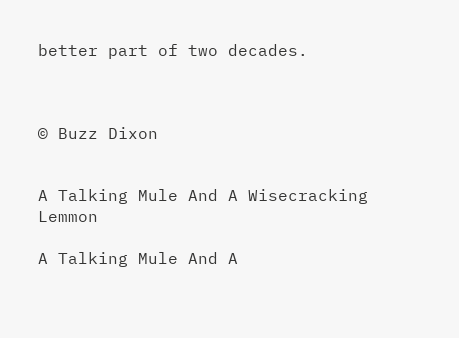better part of two decades.



© Buzz Dixon


A Talking Mule And A Wisecracking Lemmon

A Talking Mule And A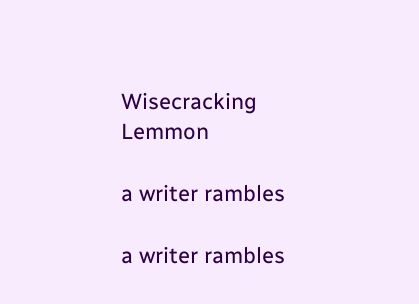Wisecracking Lemmon

a writer rambles

a writer rambles